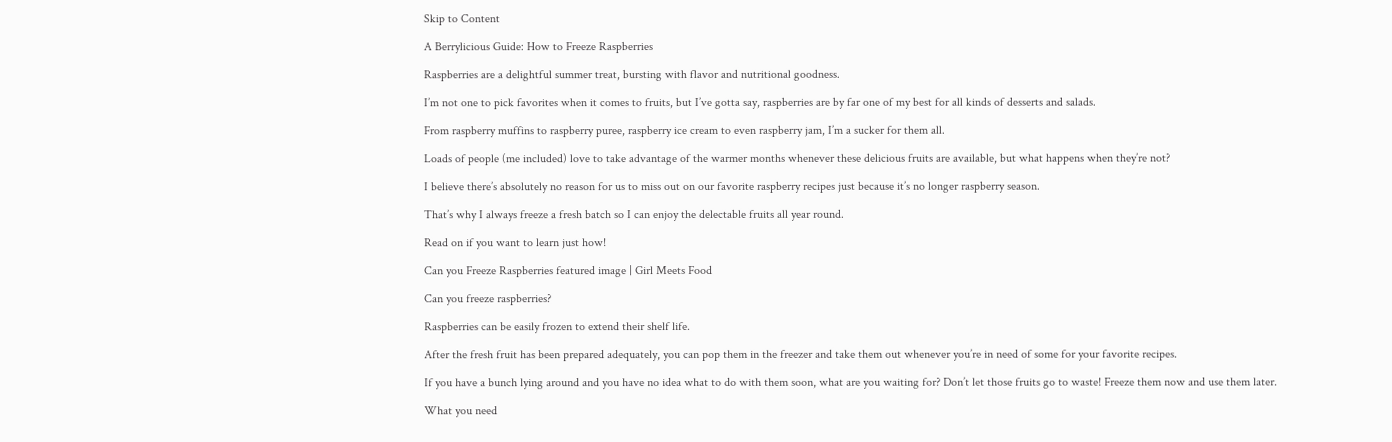Skip to Content

A Berrylicious Guide: How to Freeze Raspberries

Raspberries are a delightful summer treat, bursting with flavor and nutritional goodness.

I’m not one to pick favorites when it comes to fruits, but I’ve gotta say, raspberries are by far one of my best for all kinds of desserts and salads.

From raspberry muffins to raspberry puree, raspberry ice cream to even raspberry jam, I’m a sucker for them all.

Loads of people (me included) love to take advantage of the warmer months whenever these delicious fruits are available, but what happens when they’re not?

I believe there’s absolutely no reason for us to miss out on our favorite raspberry recipes just because it’s no longer raspberry season.

That’s why I always freeze a fresh batch so I can enjoy the delectable fruits all year round.

Read on if you want to learn just how!

Can you Freeze Raspberries featured image | Girl Meets Food

Can you freeze raspberries?

Raspberries can be easily frozen to extend their shelf life.

After the fresh fruit has been prepared adequately, you can pop them in the freezer and take them out whenever you’re in need of some for your favorite recipes.

If you have a bunch lying around and you have no idea what to do with them soon, what are you waiting for? Don’t let those fruits go to waste! Freeze them now and use them later.

What you need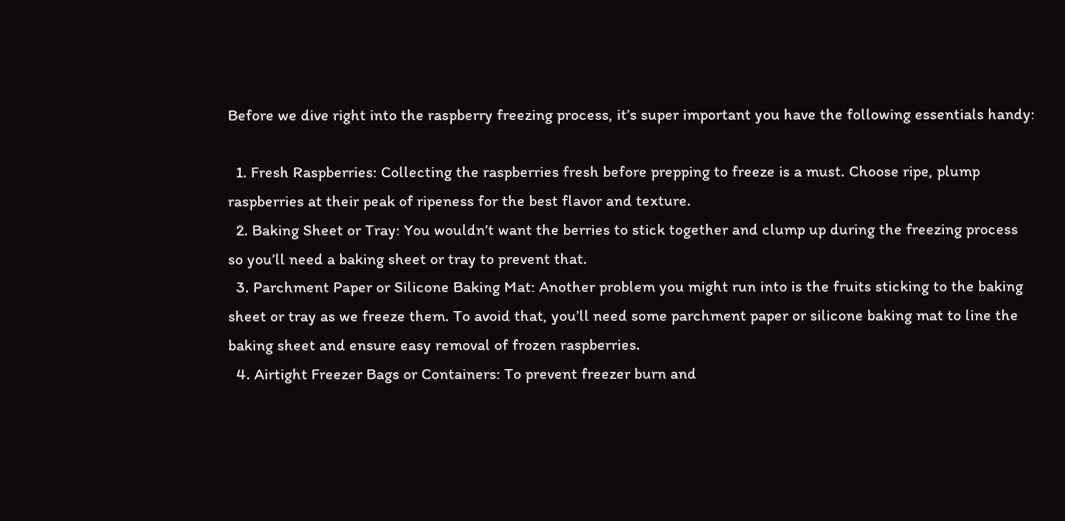Before we dive right into the raspberry freezing process, it’s super important you have the following essentials handy:

  1. Fresh Raspberries: Collecting the raspberries fresh before prepping to freeze is a must. Choose ripe, plump raspberries at their peak of ripeness for the best flavor and texture.
  2. Baking Sheet or Tray: You wouldn’t want the berries to stick together and clump up during the freezing process so you’ll need a baking sheet or tray to prevent that.
  3. Parchment Paper or Silicone Baking Mat: Another problem you might run into is the fruits sticking to the baking sheet or tray as we freeze them. To avoid that, you’ll need some parchment paper or silicone baking mat to line the baking sheet and ensure easy removal of frozen raspberries.
  4. Airtight Freezer Bags or Containers: To prevent freezer burn and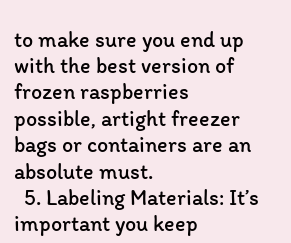to make sure you end up with the best version of frozen raspberries possible, artight freezer bags or containers are an absolute must.
  5. Labeling Materials: It’s important you keep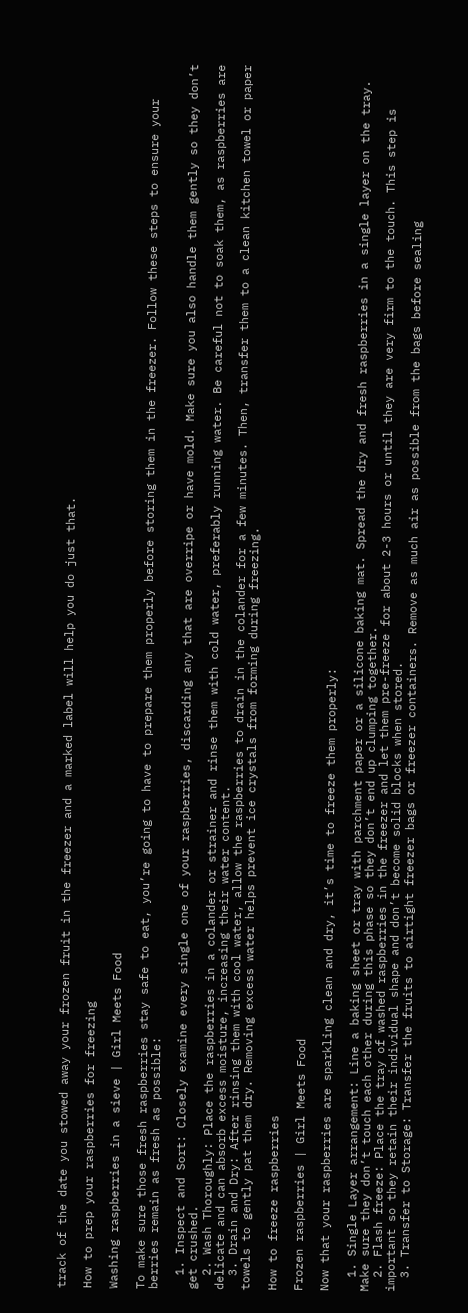track of the date you stowed away your frozen fruit in the freezer and a marked label will help you do just that.

How to prep your raspberries for freezing

Washing raspberries in a sieve | Girl Meets Food

To make sure those fresh raspberries stay safe to eat, you’re going to have to prepare them properly before storing them in the freezer. Follow these steps to ensure your berries remain as fresh as possible:

  1. Inspect and Sort: Closely examine every single one of your raspberries, discarding any that are overripe or have mold. Make sure you also handle them gently so they don’t get crushed.
  2. Wash Thoroughly: Place the raspberries in a colander or strainer and rinse them with cold water, preferably running water. Be careful not to soak them, as raspberries are delicate and can absorb excess moisture, increasing their water content.
  3. Drain and Dry: After rinsing them with cool water, allow the raspberries to drain in the colander for a few minutes. Then, transfer them to a clean kitchen towel or paper towels to gently pat them dry. Removing excess water helps prevent ice crystals from forming during freezing.

How to freeze raspberries

Frozen raspberries | Girl Meets Food

Now that your raspberries are sparkling clean and dry, it’s time to freeze them properly:

  1. Single Layer arrangement: Line a baking sheet or tray with parchment paper or a silicone baking mat. Spread the dry and fresh raspberries in a single layer on the tray. Make sure they don’t touch each other during this phase so they don’t end up clumping together.
  2. Flash freeze: Place the tray of washed raspberries in the freezer and let them pre-freeze for about 2-3 hours or until they are very firm to the touch. This step is important so they retain their individual shape and don’t become solid blocks when stored.
  3. Transfer to Storage: Transfer the fruits to airtight freezer bags or freezer containers. Remove as much air as possible from the bags before sealing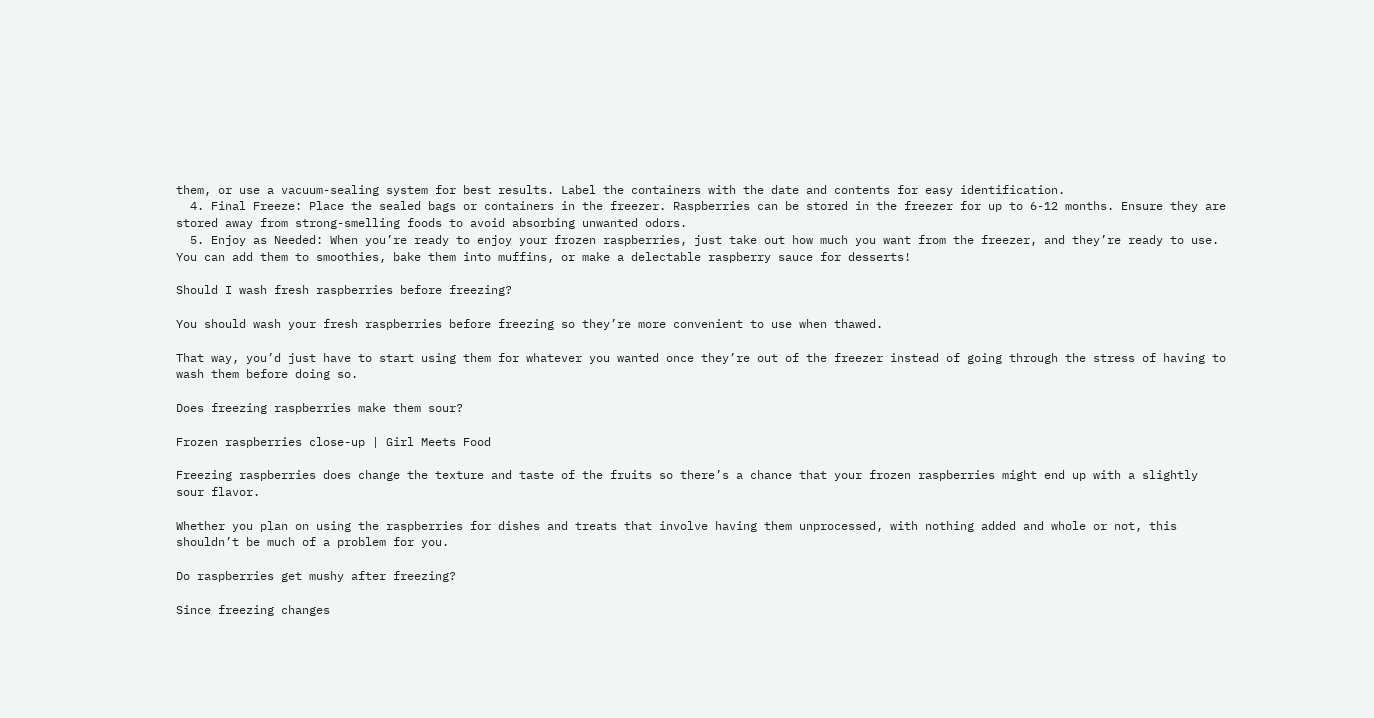them, or use a vacuum-sealing system for best results. Label the containers with the date and contents for easy identification.
  4. Final Freeze: Place the sealed bags or containers in the freezer. Raspberries can be stored in the freezer for up to 6-12 months. Ensure they are stored away from strong-smelling foods to avoid absorbing unwanted odors.
  5. Enjoy as Needed: When you’re ready to enjoy your frozen raspberries, just take out how much you want from the freezer, and they’re ready to use. You can add them to smoothies, bake them into muffins, or make a delectable raspberry sauce for desserts!

Should I wash fresh raspberries before freezing?

You should wash your fresh raspberries before freezing so they’re more convenient to use when thawed.

That way, you’d just have to start using them for whatever you wanted once they’re out of the freezer instead of going through the stress of having to wash them before doing so.

Does freezing raspberries make them sour?

Frozen raspberries close-up | Girl Meets Food

Freezing raspberries does change the texture and taste of the fruits so there’s a chance that your frozen raspberries might end up with a slightly sour flavor.

Whether you plan on using the raspberries for dishes and treats that involve having them unprocessed, with nothing added and whole or not, this shouldn’t be much of a problem for you.

Do raspberries get mushy after freezing?

Since freezing changes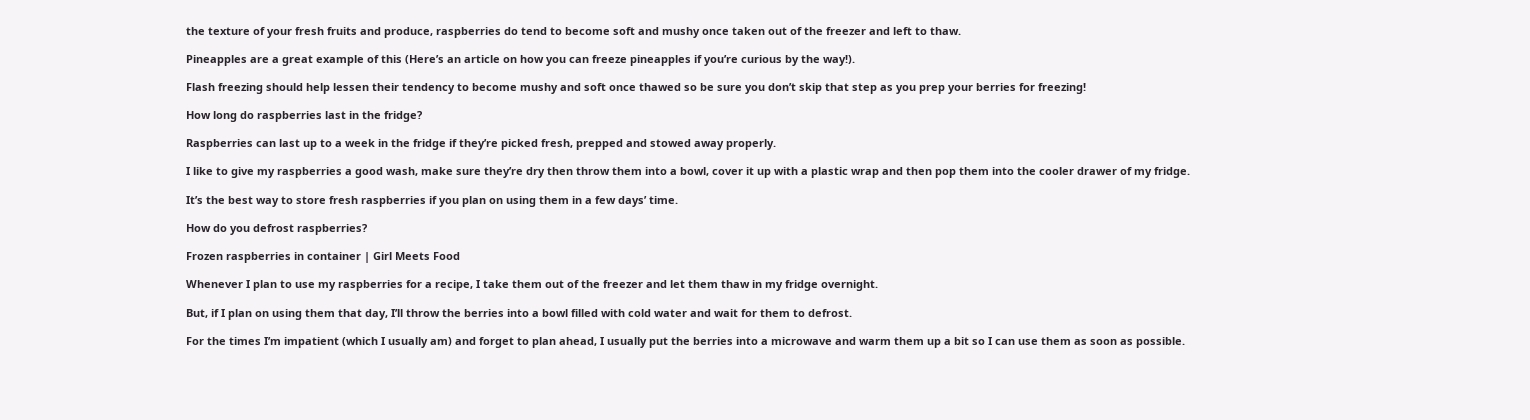the texture of your fresh fruits and produce, raspberries do tend to become soft and mushy once taken out of the freezer and left to thaw.

Pineapples are a great example of this (Here’s an article on how you can freeze pineapples if you’re curious by the way!).

Flash freezing should help lessen their tendency to become mushy and soft once thawed so be sure you don’t skip that step as you prep your berries for freezing!

How long do raspberries last in the fridge?

Raspberries can last up to a week in the fridge if they’re picked fresh, prepped and stowed away properly.

I like to give my raspberries a good wash, make sure they’re dry then throw them into a bowl, cover it up with a plastic wrap and then pop them into the cooler drawer of my fridge.

It’s the best way to store fresh raspberries if you plan on using them in a few days’ time.

How do you defrost raspberries?

Frozen raspberries in container | Girl Meets Food

Whenever I plan to use my raspberries for a recipe, I take them out of the freezer and let them thaw in my fridge overnight.

But, if I plan on using them that day, I’ll throw the berries into a bowl filled with cold water and wait for them to defrost.

For the times I’m impatient (which I usually am) and forget to plan ahead, I usually put the berries into a microwave and warm them up a bit so I can use them as soon as possible.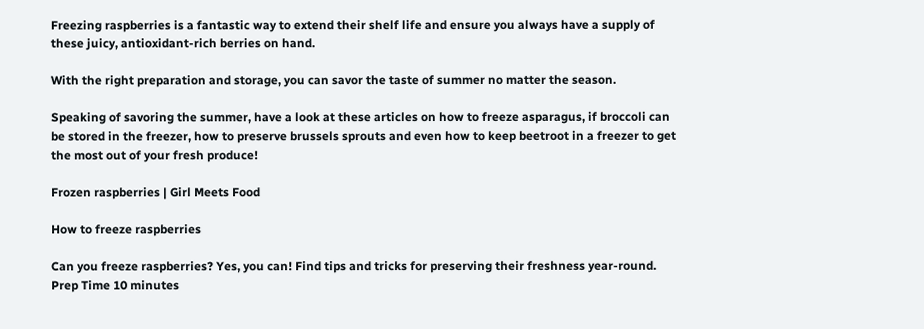Freezing raspberries is a fantastic way to extend their shelf life and ensure you always have a supply of these juicy, antioxidant-rich berries on hand.

With the right preparation and storage, you can savor the taste of summer no matter the season.

Speaking of savoring the summer, have a look at these articles on how to freeze asparagus, if broccoli can be stored in the freezer, how to preserve brussels sprouts and even how to keep beetroot in a freezer to get the most out of your fresh produce!

Frozen raspberries | Girl Meets Food

How to freeze raspberries

Can you freeze raspberries? Yes, you can! Find tips and tricks for preserving their freshness year-round.
Prep Time 10 minutes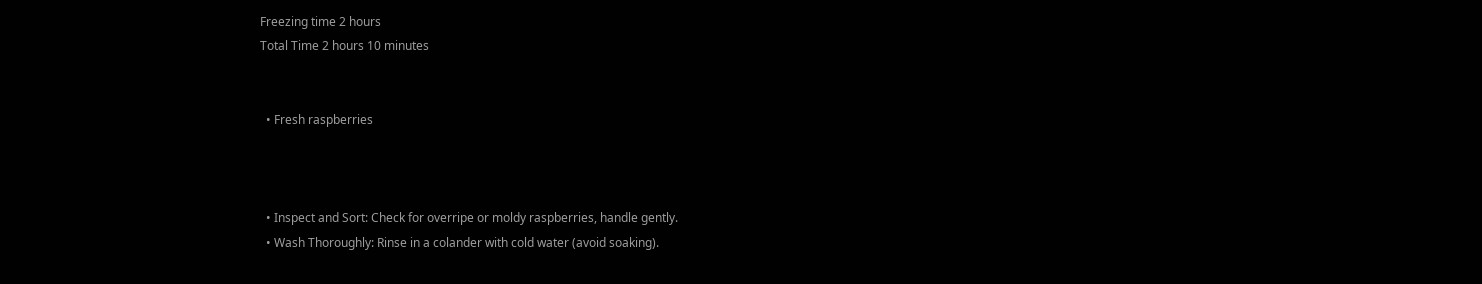Freezing time 2 hours
Total Time 2 hours 10 minutes


  • Fresh raspberries



  • Inspect and Sort: Check for overripe or moldy raspberries, handle gently.
  • Wash Thoroughly: Rinse in a colander with cold water (avoid soaking).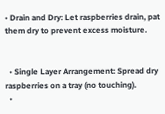• Drain and Dry: Let raspberries drain, pat them dry to prevent excess moisture.


  • Single Layer Arrangement: Spread dry raspberries on a tray (no touching).
  •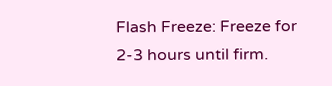Flash Freeze: Freeze for 2-3 hours until firm.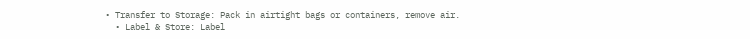• Transfer to Storage: Pack in airtight bags or containers, remove air.
  • Label & Store: Label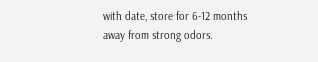with date, store for 6-12 months away from strong odors.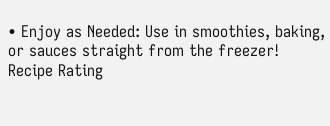• Enjoy as Needed: Use in smoothies, baking, or sauces straight from the freezer!
Recipe Rating